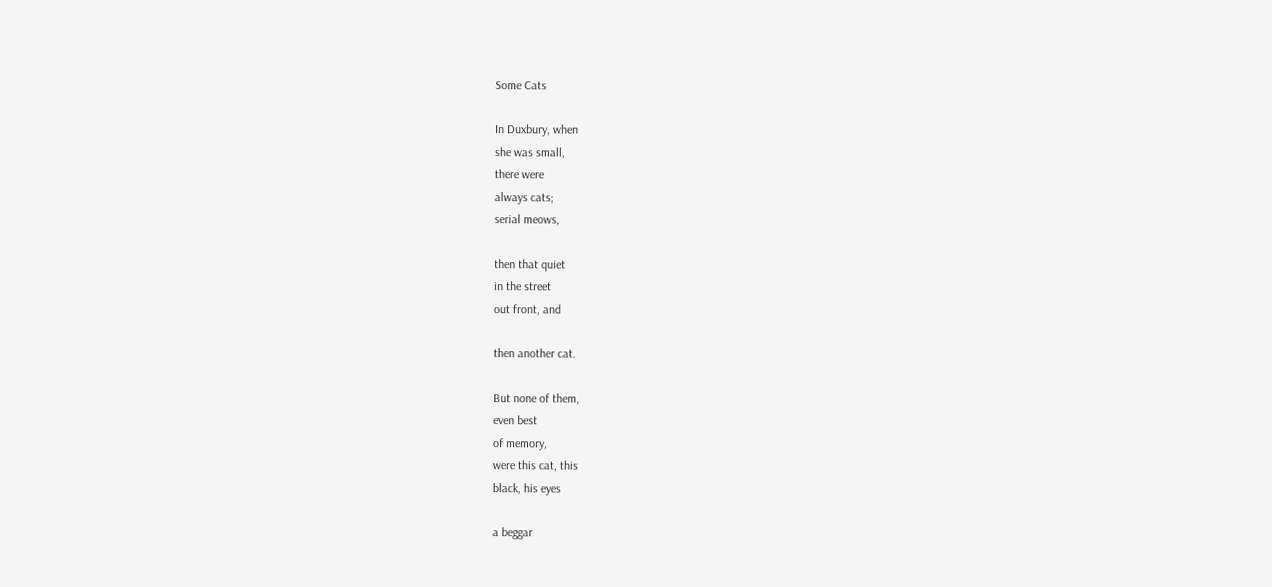Some Cats

In Duxbury, when
she was small,
there were
always cats;
serial meows,

then that quiet
in the street
out front, and

then another cat.

But none of them,
even best
of memory,
were this cat, this
black, his eyes

a beggar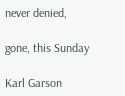never denied,

gone, this Sunday

Karl Garson